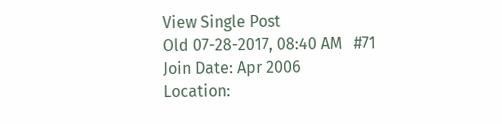View Single Post
Old 07-28-2017, 08:40 AM   #71
Join Date: Apr 2006
Location: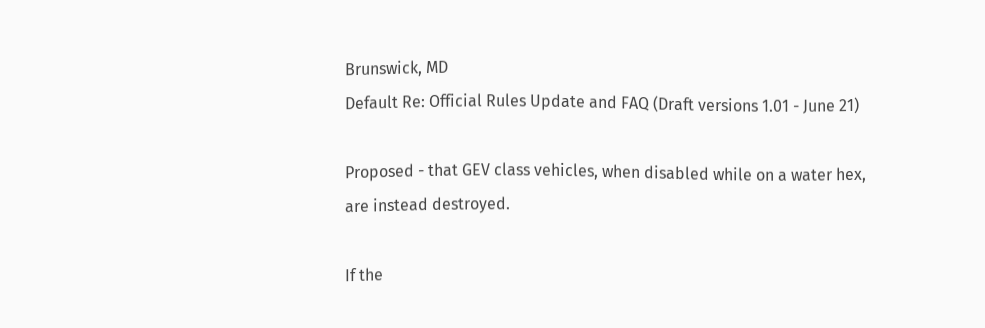Brunswick, MD
Default Re: Official Rules Update and FAQ (Draft versions 1.01 - June 21)

Proposed - that GEV class vehicles, when disabled while on a water hex, are instead destroyed.

If the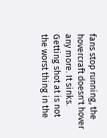fans stop running, the hovercraft doesn't hover any more. It sinks.
Getting shot at is not the worst thing in the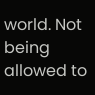world. Not being allowed to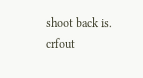shoot back is.
crfout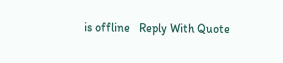is offline   Reply With Quote